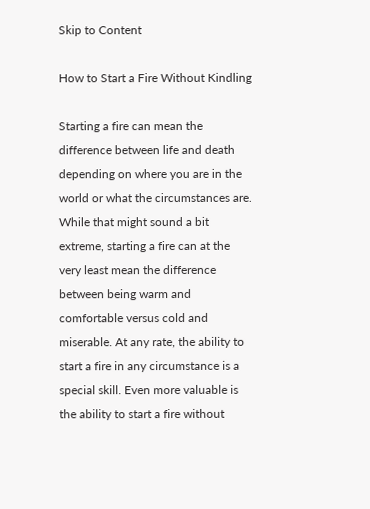Skip to Content

How to Start a Fire Without Kindling

Starting a fire can mean the difference between life and death depending on where you are in the world or what the circumstances are. While that might sound a bit extreme, starting a fire can at the very least mean the difference between being warm and comfortable versus cold and miserable. At any rate, the ability to start a fire in any circumstance is a special skill. Even more valuable is the ability to start a fire without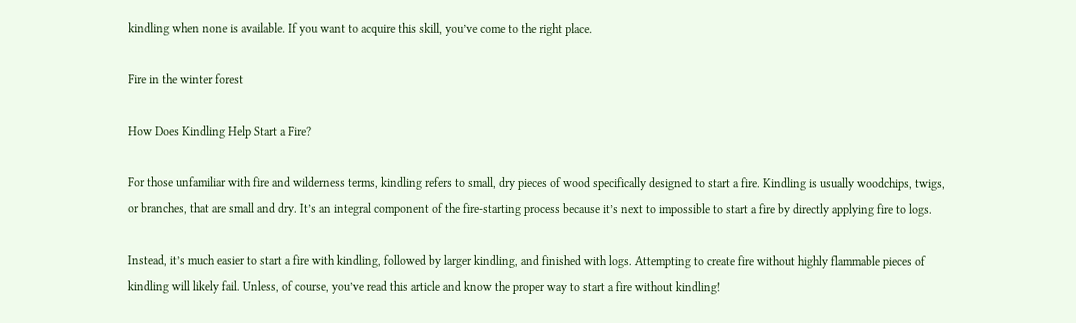kindling when none is available. If you want to acquire this skill, you’ve come to the right place.

Fire in the winter forest

How Does Kindling Help Start a Fire?

For those unfamiliar with fire and wilderness terms, kindling refers to small, dry pieces of wood specifically designed to start a fire. Kindling is usually woodchips, twigs, or branches, that are small and dry. It’s an integral component of the fire-starting process because it’s next to impossible to start a fire by directly applying fire to logs.

Instead, it’s much easier to start a fire with kindling, followed by larger kindling, and finished with logs. Attempting to create fire without highly flammable pieces of kindling will likely fail. Unless, of course, you’ve read this article and know the proper way to start a fire without kindling!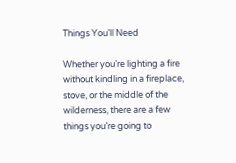Things You’ll Need

Whether you’re lighting a fire without kindling in a fireplace, stove, or the middle of the wilderness, there are a few things you’re going to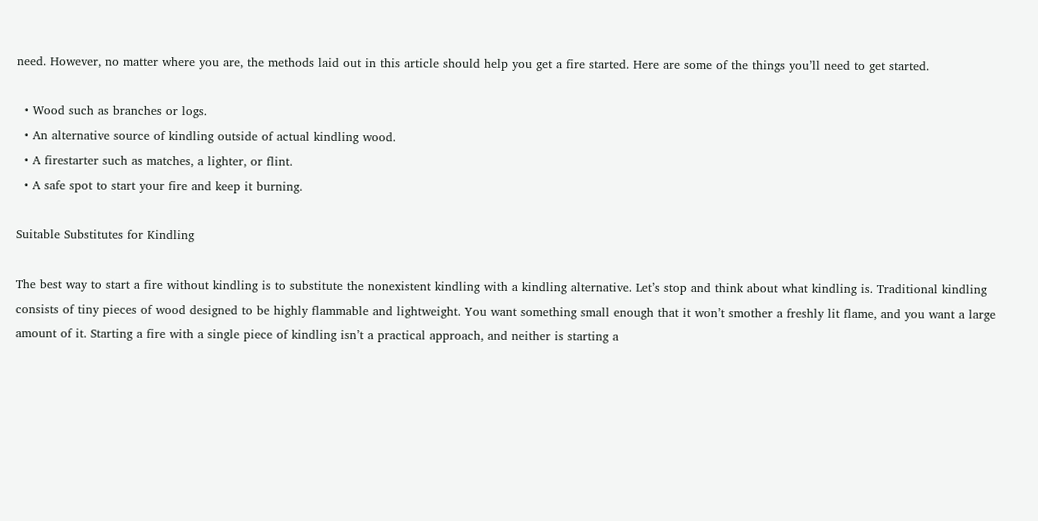need. However, no matter where you are, the methods laid out in this article should help you get a fire started. Here are some of the things you’ll need to get started.

  • Wood such as branches or logs.
  • An alternative source of kindling outside of actual kindling wood.
  • A firestarter such as matches, a lighter, or flint.
  • A safe spot to start your fire and keep it burning.

Suitable Substitutes for Kindling

The best way to start a fire without kindling is to substitute the nonexistent kindling with a kindling alternative. Let’s stop and think about what kindling is. Traditional kindling consists of tiny pieces of wood designed to be highly flammable and lightweight. You want something small enough that it won’t smother a freshly lit flame, and you want a large amount of it. Starting a fire with a single piece of kindling isn’t a practical approach, and neither is starting a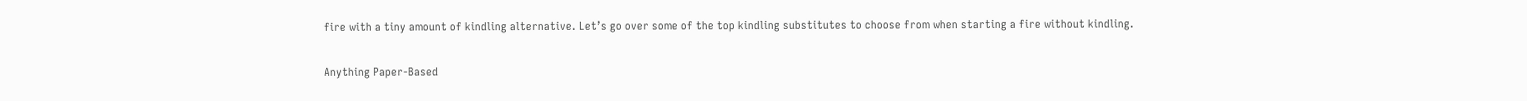fire with a tiny amount of kindling alternative. Let’s go over some of the top kindling substitutes to choose from when starting a fire without kindling.

Anything Paper-Based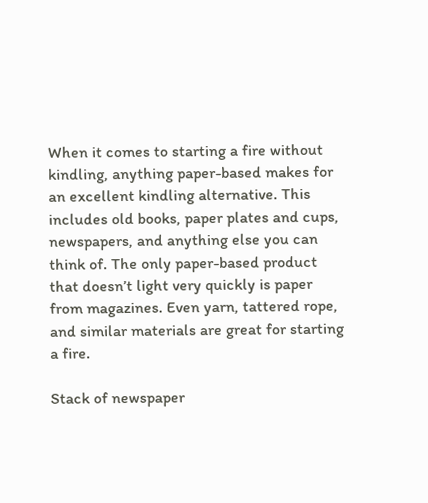When it comes to starting a fire without kindling, anything paper-based makes for an excellent kindling alternative. This includes old books, paper plates and cups, newspapers, and anything else you can think of. The only paper-based product that doesn’t light very quickly is paper from magazines. Even yarn, tattered rope, and similar materials are great for starting a fire.

Stack of newspaper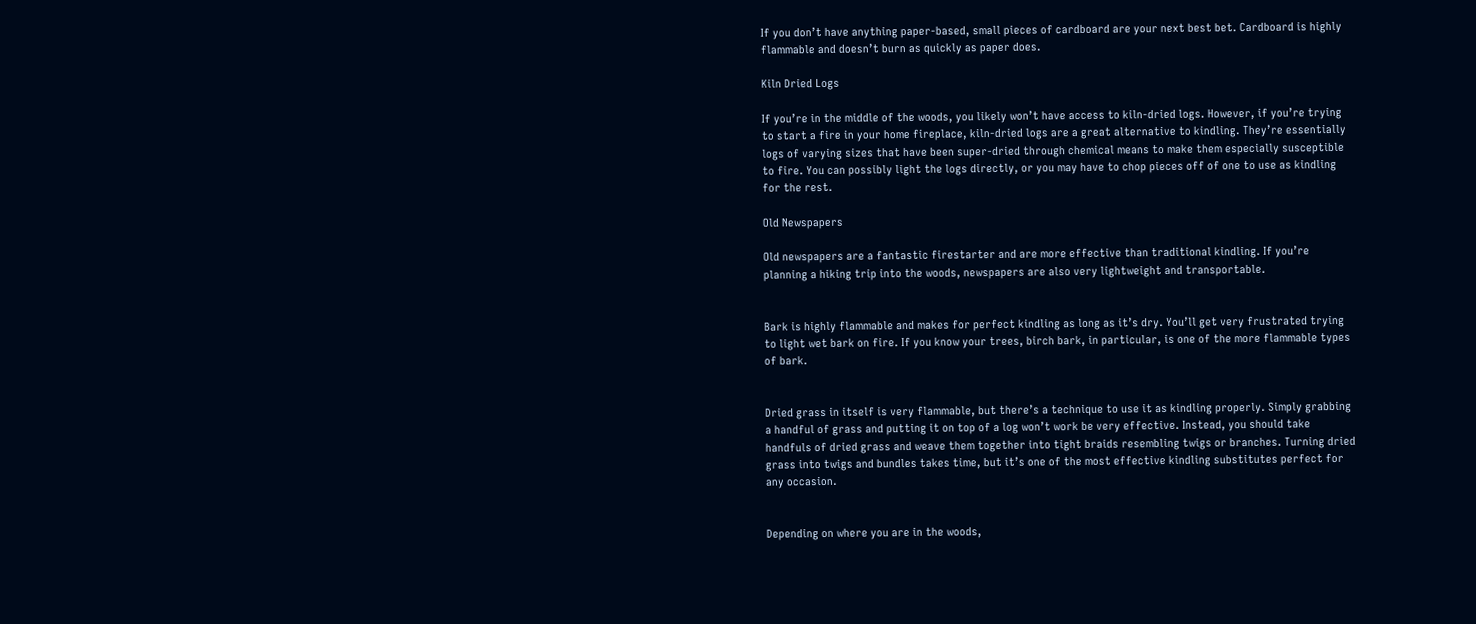If you don’t have anything paper-based, small pieces of cardboard are your next best bet. Cardboard is highly flammable and doesn’t burn as quickly as paper does.

Kiln Dried Logs

If you’re in the middle of the woods, you likely won’t have access to kiln-dried logs. However, if you’re trying to start a fire in your home fireplace, kiln-dried logs are a great alternative to kindling. They’re essentially logs of varying sizes that have been super-dried through chemical means to make them especially susceptible to fire. You can possibly light the logs directly, or you may have to chop pieces off of one to use as kindling for the rest.

Old Newspapers

Old newspapers are a fantastic firestarter and are more effective than traditional kindling. If you’re planning a hiking trip into the woods, newspapers are also very lightweight and transportable.


Bark is highly flammable and makes for perfect kindling as long as it’s dry. You’ll get very frustrated trying to light wet bark on fire. If you know your trees, birch bark, in particular, is one of the more flammable types of bark.


Dried grass in itself is very flammable, but there’s a technique to use it as kindling properly. Simply grabbing a handful of grass and putting it on top of a log won’t work be very effective. Instead, you should take handfuls of dried grass and weave them together into tight braids resembling twigs or branches. Turning dried grass into twigs and bundles takes time, but it’s one of the most effective kindling substitutes perfect for any occasion.


Depending on where you are in the woods,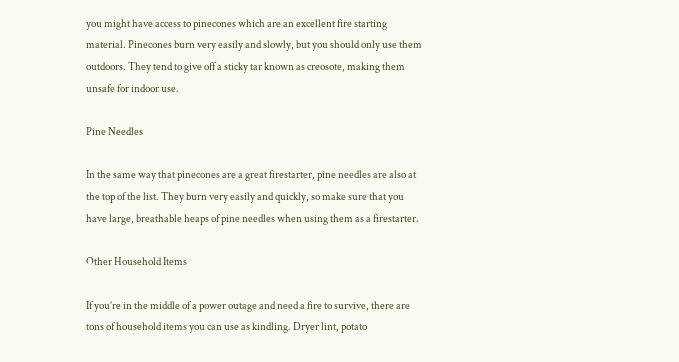you might have access to pinecones which are an excellent fire starting material. Pinecones burn very easily and slowly, but you should only use them outdoors. They tend to give off a sticky tar known as creosote, making them unsafe for indoor use.

Pine Needles

In the same way that pinecones are a great firestarter, pine needles are also at the top of the list. They burn very easily and quickly, so make sure that you have large, breathable heaps of pine needles when using them as a firestarter.

Other Household Items

If you’re in the middle of a power outage and need a fire to survive, there are tons of household items you can use as kindling. Dryer lint, potato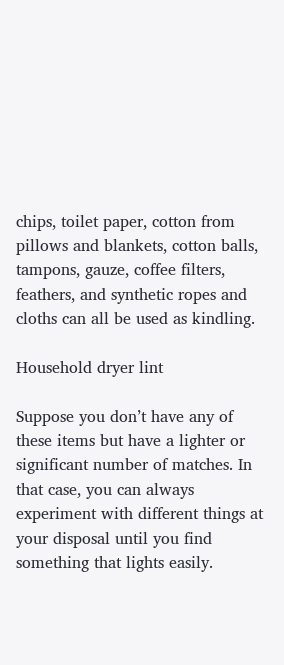chips, toilet paper, cotton from pillows and blankets, cotton balls, tampons, gauze, coffee filters, feathers, and synthetic ropes and cloths can all be used as kindling.

Household dryer lint

Suppose you don’t have any of these items but have a lighter or significant number of matches. In that case, you can always experiment with different things at your disposal until you find something that lights easily.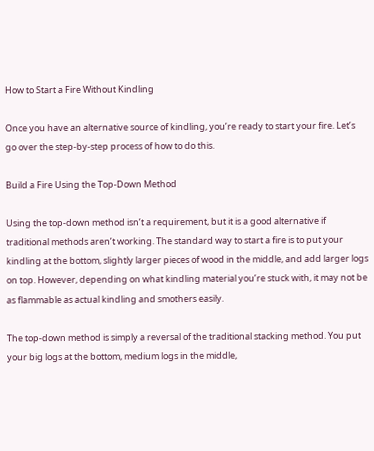How to Start a Fire Without Kindling

Once you have an alternative source of kindling, you’re ready to start your fire. Let’s go over the step-by-step process of how to do this.

Build a Fire Using the Top-Down Method

Using the top-down method isn’t a requirement, but it is a good alternative if traditional methods aren’t working. The standard way to start a fire is to put your kindling at the bottom, slightly larger pieces of wood in the middle, and add larger logs on top. However, depending on what kindling material you’re stuck with, it may not be as flammable as actual kindling and smothers easily.

The top-down method is simply a reversal of the traditional stacking method. You put your big logs at the bottom, medium logs in the middle,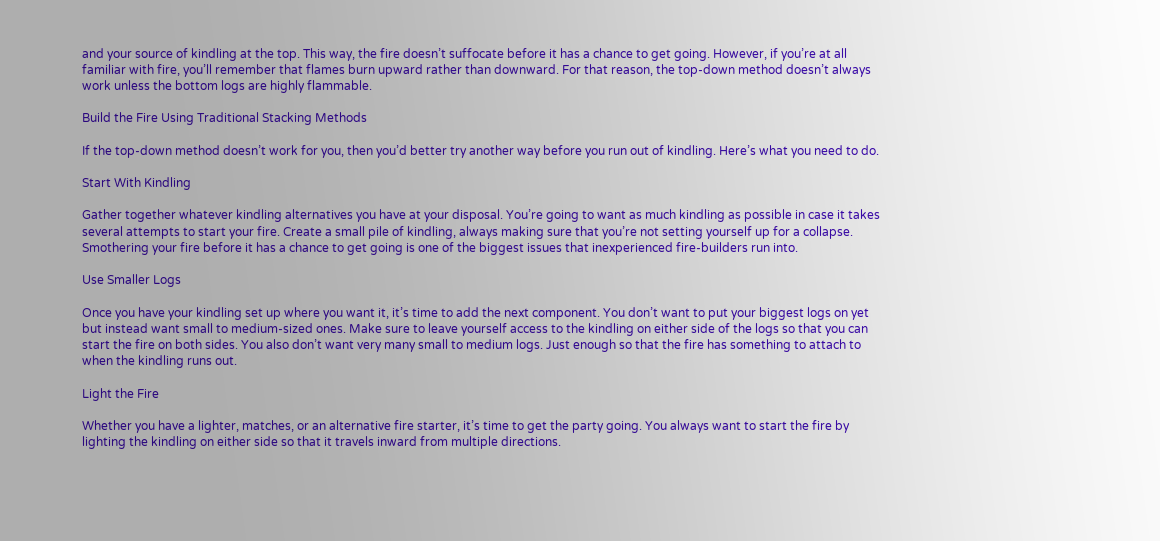and your source of kindling at the top. This way, the fire doesn’t suffocate before it has a chance to get going. However, if you’re at all familiar with fire, you’ll remember that flames burn upward rather than downward. For that reason, the top-down method doesn’t always work unless the bottom logs are highly flammable.

Build the Fire Using Traditional Stacking Methods

If the top-down method doesn’t work for you, then you’d better try another way before you run out of kindling. Here’s what you need to do.

Start With Kindling

Gather together whatever kindling alternatives you have at your disposal. You’re going to want as much kindling as possible in case it takes several attempts to start your fire. Create a small pile of kindling, always making sure that you’re not setting yourself up for a collapse. Smothering your fire before it has a chance to get going is one of the biggest issues that inexperienced fire-builders run into.

Use Smaller Logs

Once you have your kindling set up where you want it, it’s time to add the next component. You don’t want to put your biggest logs on yet but instead want small to medium-sized ones. Make sure to leave yourself access to the kindling on either side of the logs so that you can start the fire on both sides. You also don’t want very many small to medium logs. Just enough so that the fire has something to attach to when the kindling runs out.

Light the Fire

Whether you have a lighter, matches, or an alternative fire starter, it’s time to get the party going. You always want to start the fire by lighting the kindling on either side so that it travels inward from multiple directions.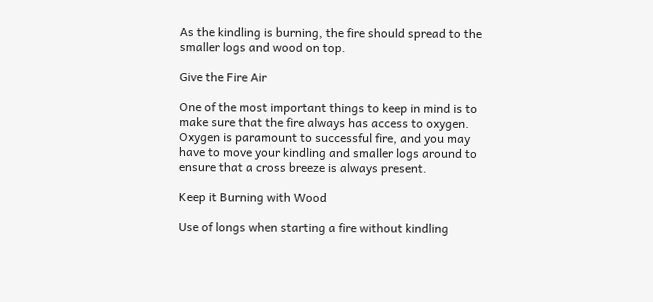As the kindling is burning, the fire should spread to the smaller logs and wood on top.

Give the Fire Air

One of the most important things to keep in mind is to make sure that the fire always has access to oxygen. Oxygen is paramount to successful fire, and you may have to move your kindling and smaller logs around to ensure that a cross breeze is always present.

Keep it Burning with Wood

Use of longs when starting a fire without kindling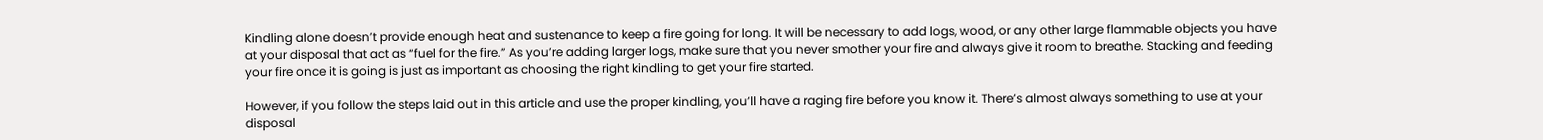Kindling alone doesn’t provide enough heat and sustenance to keep a fire going for long. It will be necessary to add logs, wood, or any other large flammable objects you have at your disposal that act as “fuel for the fire.” As you’re adding larger logs, make sure that you never smother your fire and always give it room to breathe. Stacking and feeding your fire once it is going is just as important as choosing the right kindling to get your fire started.

However, if you follow the steps laid out in this article and use the proper kindling, you’ll have a raging fire before you know it. There’s almost always something to use at your disposal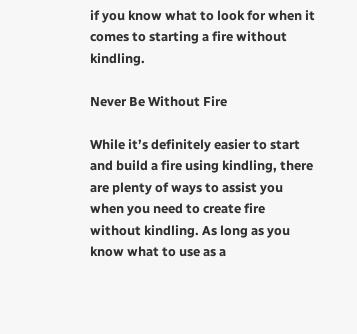if you know what to look for when it comes to starting a fire without kindling.

Never Be Without Fire

While it’s definitely easier to start and build a fire using kindling, there are plenty of ways to assist you when you need to create fire without kindling. As long as you know what to use as a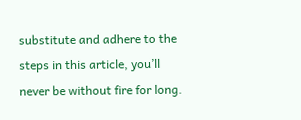substitute and adhere to the steps in this article, you’ll never be without fire for long.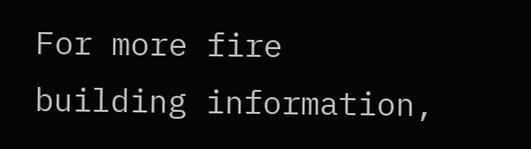For more fire building information,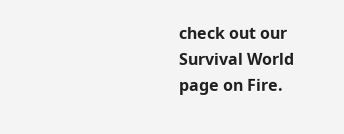check out our Survival World page on Fire.